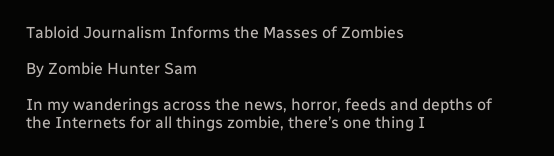Tabloid Journalism Informs the Masses of Zombies

By Zombie Hunter Sam

In my wanderings across the news, horror, feeds and depths of the Internets for all things zombie, there’s one thing I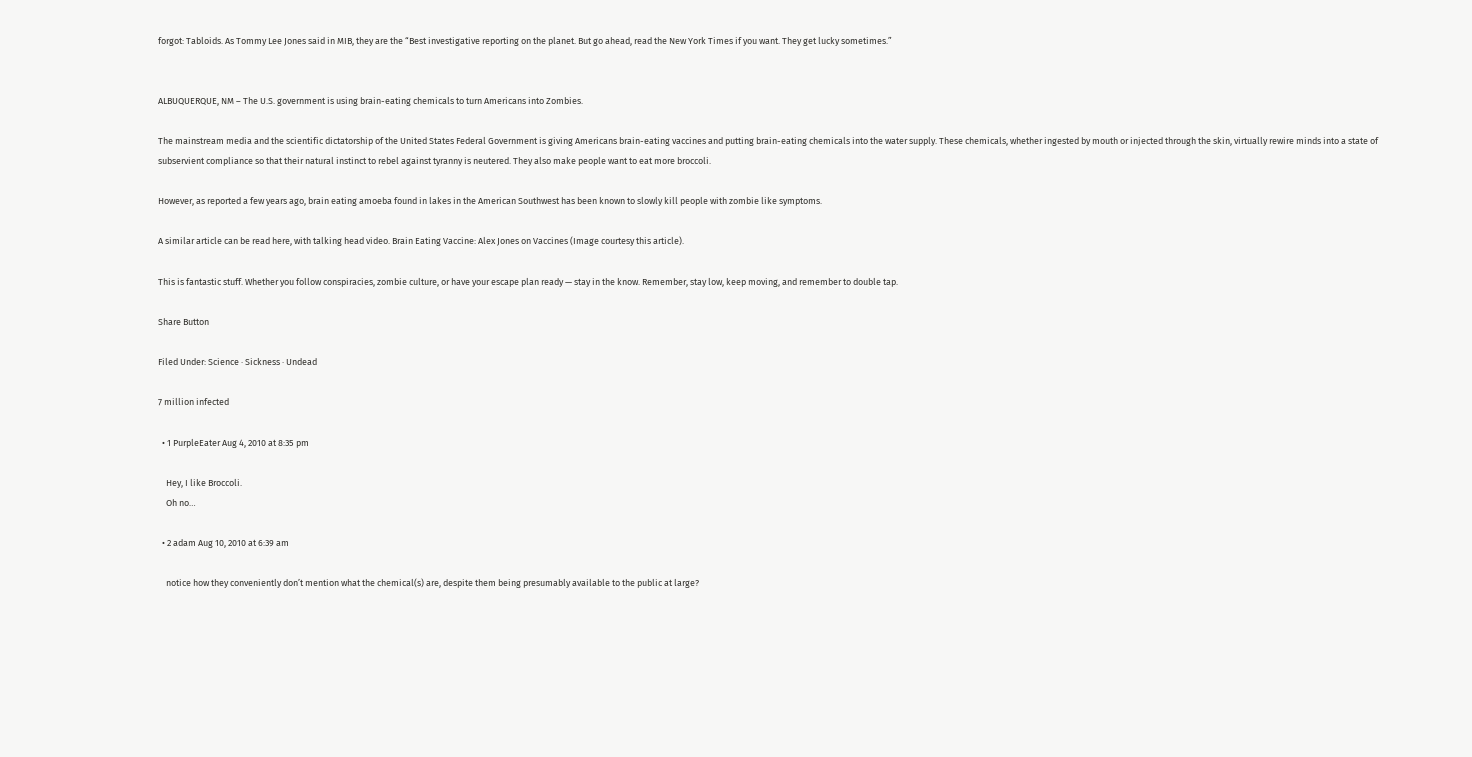forgot: Tabloids. As Tommy Lee Jones said in MIB, they are the “Best investigative reporting on the planet. But go ahead, read the New York Times if you want. They get lucky sometimes.”


ALBUQUERQUE, NM – The U.S. government is using brain-eating chemicals to turn Americans into Zombies.

The mainstream media and the scientific dictatorship of the United States Federal Government is giving Americans brain-eating vaccines and putting brain-eating chemicals into the water supply. These chemicals, whether ingested by mouth or injected through the skin, virtually rewire minds into a state of subservient compliance so that their natural instinct to rebel against tyranny is neutered. They also make people want to eat more broccoli.

However, as reported a few years ago, brain eating amoeba found in lakes in the American Southwest has been known to slowly kill people with zombie like symptoms.

A similar article can be read here, with talking head video. Brain Eating Vaccine: Alex Jones on Vaccines (Image courtesy this article).

This is fantastic stuff. Whether you follow conspiracies, zombie culture, or have your escape plan ready — stay in the know. Remember, stay low, keep moving, and remember to double tap.

Share Button

Filed Under: Science · Sickness · Undead

7 million infected

  • 1 PurpleEater Aug 4, 2010 at 8:35 pm

    Hey, I like Broccoli.
    Oh no…

  • 2 adam Aug 10, 2010 at 6:39 am

    notice how they conveniently don’t mention what the chemical(s) are, despite them being presumably available to the public at large?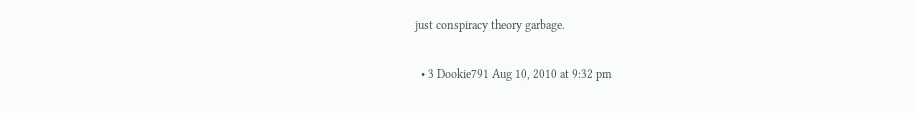just conspiracy theory garbage.

  • 3 Dookie791 Aug 10, 2010 at 9:32 pm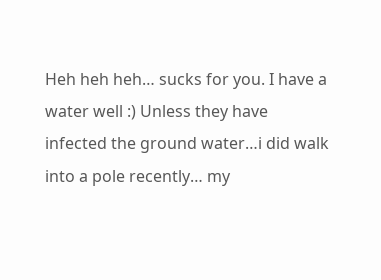Heh heh heh… sucks for you. I have a water well :) Unless they have infected the ground water…i did walk into a pole recently… my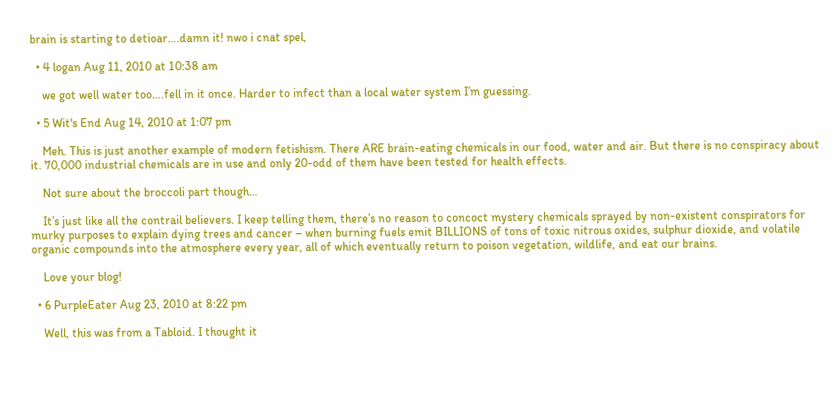brain is starting to detioar….damn it! nwo i cnat spel,

  • 4 logan Aug 11, 2010 at 10:38 am

    we got well water too….fell in it once. Harder to infect than a local water system I’m guessing.

  • 5 Wit's End Aug 14, 2010 at 1:07 pm

    Meh. This is just another example of modern fetishism. There ARE brain-eating chemicals in our food, water and air. But there is no conspiracy about it. 70,000 industrial chemicals are in use and only 20-odd of them have been tested for health effects.

    Not sure about the broccoli part though…

    It’s just like all the contrail believers. I keep telling them, there’s no reason to concoct mystery chemicals sprayed by non-existent conspirators for murky purposes to explain dying trees and cancer – when burning fuels emit BILLIONS of tons of toxic nitrous oxides, sulphur dioxide, and volatile organic compounds into the atmosphere every year, all of which eventually return to poison vegetation, wildlife, and eat our brains.

    Love your blog!

  • 6 PurpleEater Aug 23, 2010 at 8:22 pm

    Well, this was from a Tabloid. I thought it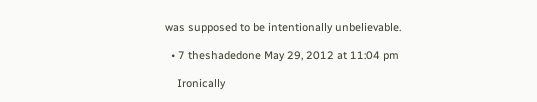was supposed to be intentionally unbelievable.

  • 7 theshadedone May 29, 2012 at 11:04 pm

    Ironically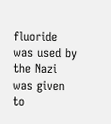fluoride was used by the Nazi was given to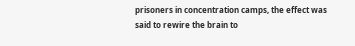prisoners in concentration camps, the effect was said to rewire the brain to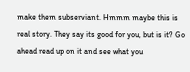make them subserviant. Hmmm maybe this is real story. They say its good for you, but is it? Go ahead read up on it and see what you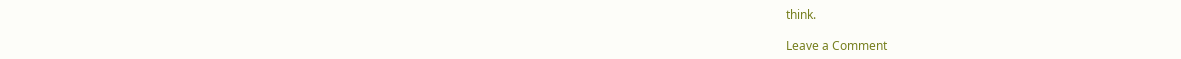think.

Leave a Comment